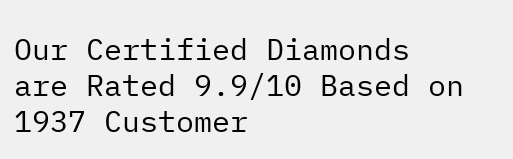Our Certified Diamonds are Rated 9.9/10 Based on 1937 Customer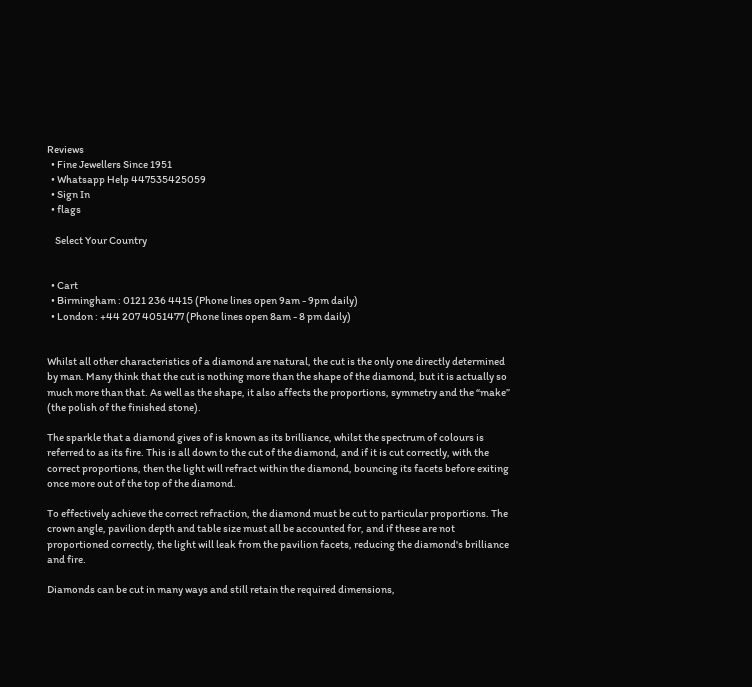Reviews
  • Fine Jewellers Since 1951
  • Whatsapp Help 447535425059
  • Sign In
  • flags

    Select Your Country


  • Cart
  • Birmingham : 0121 236 4415 (Phone lines open 9am - 9pm daily)
  • London : +44 207 4051477 (Phone lines open 8am - 8 pm daily)


Whilst all other characteristics of a diamond are natural, the cut is the only one directly determined by man. Many think that the cut is nothing more than the shape of the diamond, but it is actually so much more than that. As well as the shape, it also affects the proportions, symmetry and the “make” (the polish of the finished stone).

The sparkle that a diamond gives of is known as its brilliance, whilst the spectrum of colours is referred to as its fire. This is all down to the cut of the diamond, and if it is cut correctly, with the correct proportions, then the light will refract within the diamond, bouncing its facets before exiting once more out of the top of the diamond.

To effectively achieve the correct refraction, the diamond must be cut to particular proportions. The crown angle, pavilion depth and table size must all be accounted for, and if these are not proportioned correctly, the light will leak from the pavilion facets, reducing the diamond's brilliance and fire.

Diamonds can be cut in many ways and still retain the required dimensions,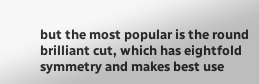but the most popular is the round brilliant cut, which has eightfold symmetry and makes best use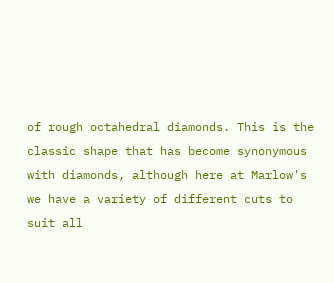of rough octahedral diamonds. This is the classic shape that has become synonymous with diamonds, although here at Marlow's we have a variety of different cuts to suit all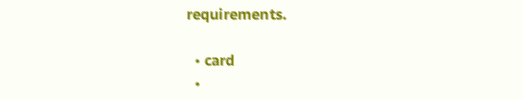requirements.

  • card
  •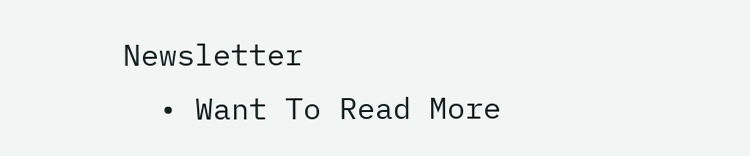Newsletter
  • Want To Read More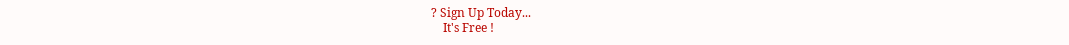? Sign Up Today...
    It's Free !